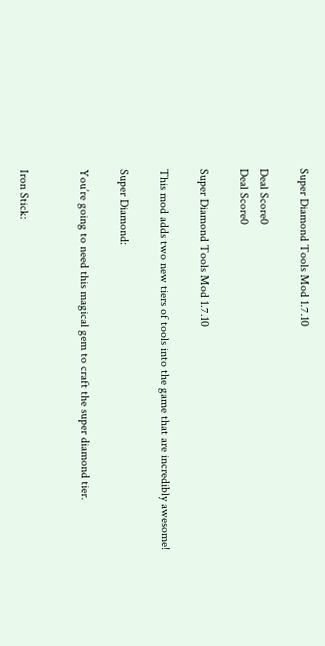Super Diamond Tools Mod 1.7.10

Deal Score0
Deal Score0

Super Diamond Tools Mod 1.7.10

This mod adds two new tiers of tools into the game that are incredibly awesome!

Super Diamond:

You’re going to need this magical gem to craft the super diamond tier.


Iron Stick: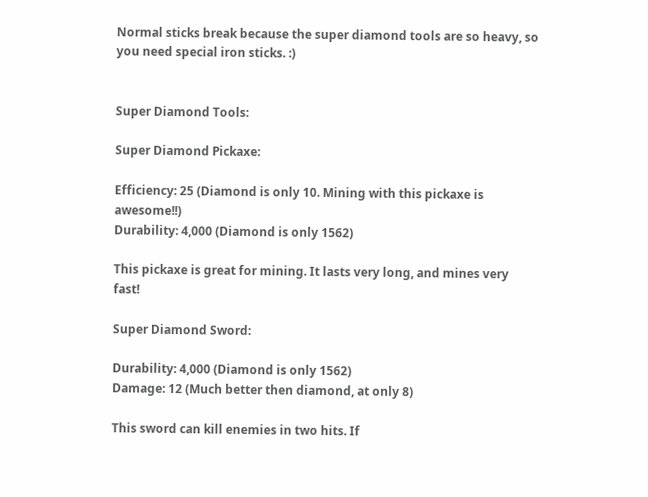Normal sticks break because the super diamond tools are so heavy, so you need special iron sticks. :)


Super Diamond Tools:

Super Diamond Pickaxe:

Efficiency: 25 (Diamond is only 10. Mining with this pickaxe is awesome!!)
Durability: 4,000 (Diamond is only 1562)

This pickaxe is great for mining. It lasts very long, and mines very fast!

Super Diamond Sword:

Durability: 4,000 (Diamond is only 1562)
Damage: 12 (Much better then diamond, at only 8)

This sword can kill enemies in two hits. If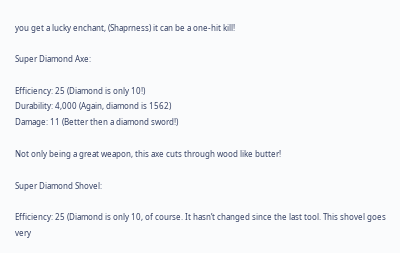you get a lucky enchant, (Shaprness) it can be a one-hit kill!

Super Diamond Axe:

Efficiency: 25 (Diamond is only 10!)
Durability: 4,000 (Again, diamond is 1562)
Damage: 11 (Better then a diamond sword!)

Not only being a great weapon, this axe cuts through wood like butter!

Super Diamond Shovel:

Efficiency: 25 (Diamond is only 10, of course. It hasn’t changed since the last tool. This shovel goes very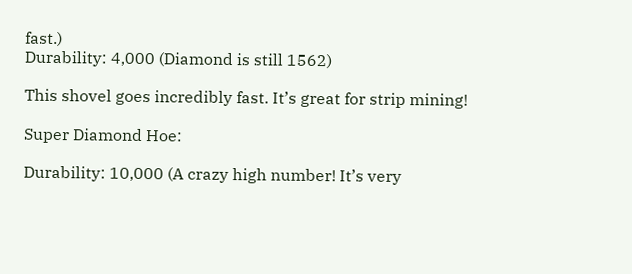fast.)
Durability: 4,000 (Diamond is still 1562)

This shovel goes incredibly fast. It’s great for strip mining!

Super Diamond Hoe:

Durability: 10,000 (A crazy high number! It’s very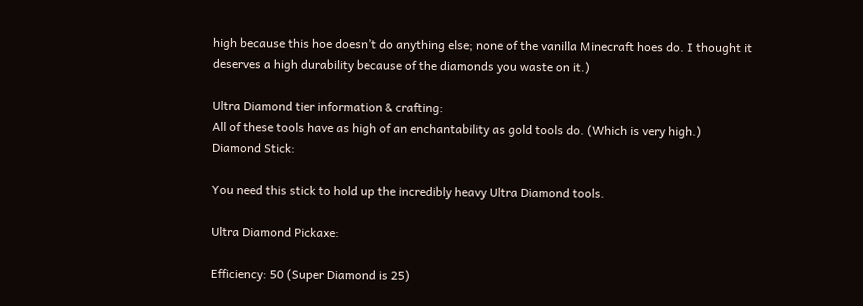high because this hoe doesn’t do anything else; none of the vanilla Minecraft hoes do. I thought it deserves a high durability because of the diamonds you waste on it.)

Ultra Diamond tier information & crafting:
All of these tools have as high of an enchantability as gold tools do. (Which is very high.)
Diamond Stick:

You need this stick to hold up the incredibly heavy Ultra Diamond tools.

Ultra Diamond Pickaxe:

Efficiency: 50 (Super Diamond is 25)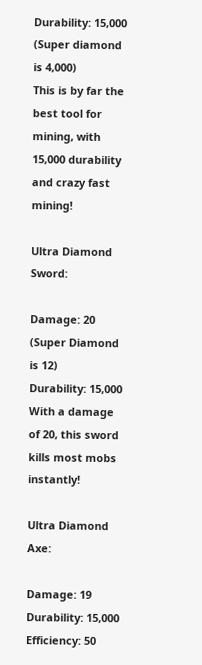Durability: 15,000 (Super diamond is 4,000)
This is by far the best tool for mining, with 15,000 durability and crazy fast mining!

Ultra Diamond Sword:

Damage: 20 (Super Diamond is 12)
Durability: 15,000
With a damage of 20, this sword kills most mobs instantly!

Ultra Diamond Axe:

Damage: 19
Durability: 15,000
Efficiency: 50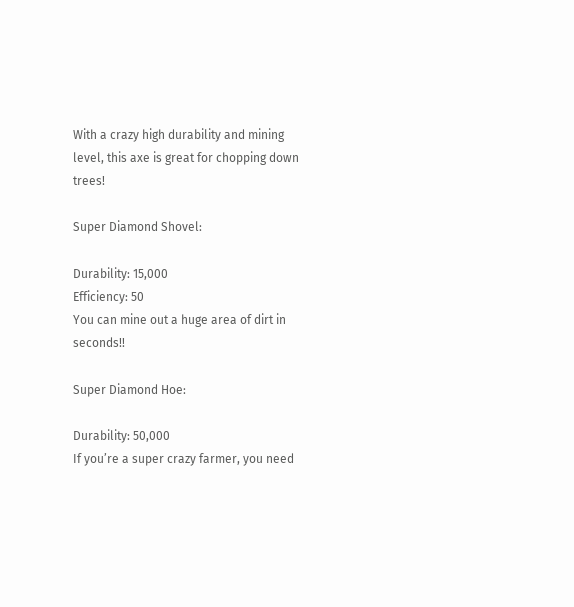With a crazy high durability and mining level, this axe is great for chopping down trees!

Super Diamond Shovel:

Durability: 15,000
Efficiency: 50
You can mine out a huge area of dirt in seconds!!

Super Diamond Hoe:

Durability: 50,000
If you’re a super crazy farmer, you need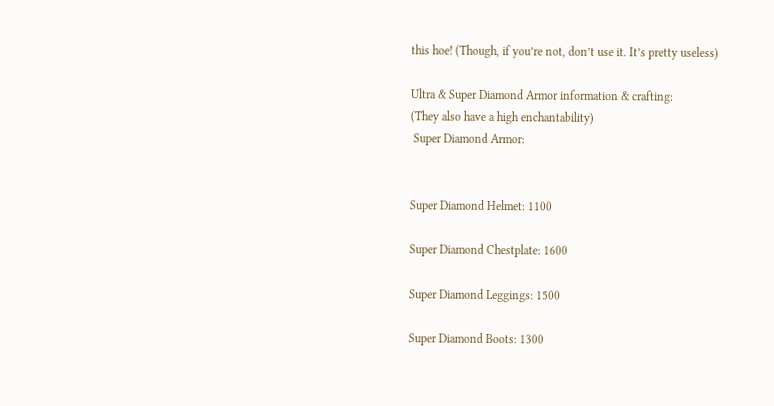this hoe! (Though, if you’re not, don’t use it. It’s pretty useless)

Ultra & Super Diamond Armor information & crafting:
(They also have a high enchantability)
 Super Diamond Armor:


Super Diamond Helmet: 1100

Super Diamond Chestplate: 1600

Super Diamond Leggings: 1500

Super Diamond Boots: 1300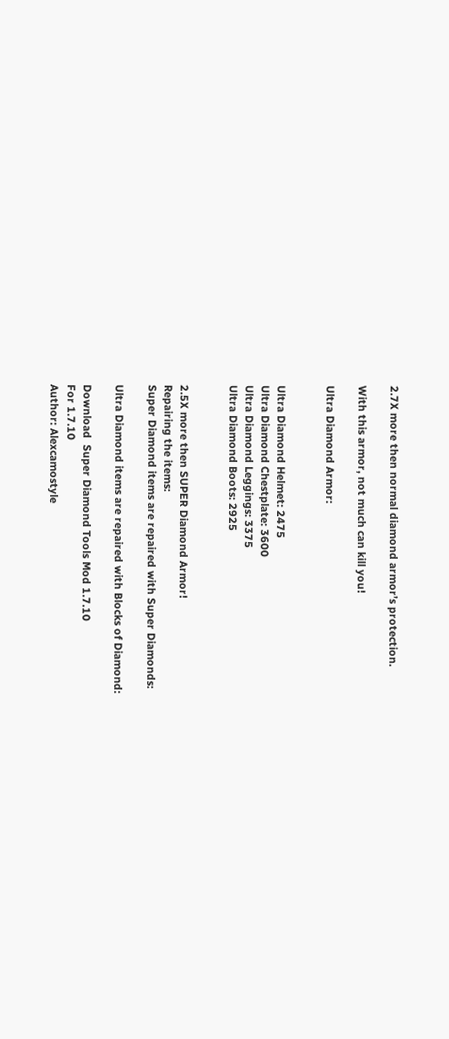2.7X more then normal diamond armor’s protection.

With this armor, not much can kill you!

Ultra Diamond Armor:


Ultra Diamond Helmet: 2475
Ultra Diamond Chestplate: 3600
Ultra Diamond Leggings: 3375
Ultra Diamond Boots: 2925


2.5X more then SUPER Diamond Armor!
Repairing the items:
Super Diamond items are repaired with Super Diamonds:

Ultra Diamond items are repaired with Blocks of Diamond:

Download  Super Diamond Tools Mod 1.7.10
For 1.7.10
Author: Alexcamostyle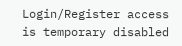Login/Register access is temporary disabled